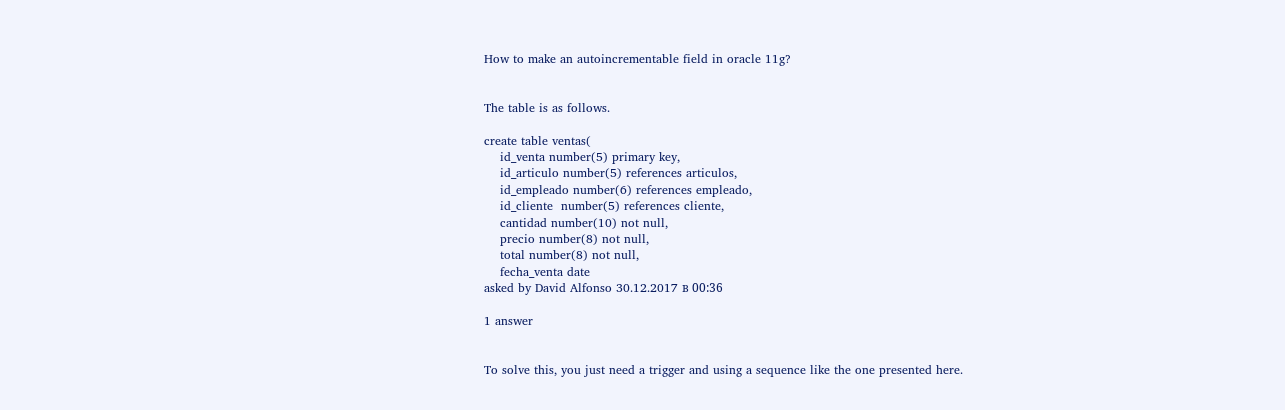How to make an autoincrementable field in oracle 11g?


The table is as follows.

create table ventas(
    id_venta number(5) primary key,
    id_articulo number(5) references articulos,
    id_empleado number(6) references empleado,
    id_cliente  number(5) references cliente,
    cantidad number(10) not null,
    precio number(8) not null,
    total number(8) not null,
    fecha_venta date
asked by David Alfonso 30.12.2017 в 00:36

1 answer


To solve this, you just need a trigger and using a sequence like the one presented here.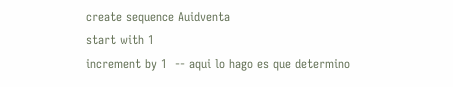create sequence Auidventa
start with 1
increment by 1  -- aqui lo hago es que determino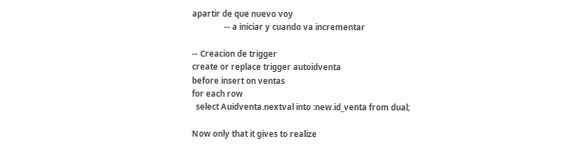apartir de que nuevo voy
                -- a iniciar y cuando va incrementar

-- Creacion de trigger
create or replace trigger autoidventa
before insert on ventas
for each row
  select Auidventa.nextval into :new.id_venta from dual;

Now only that it gives to realize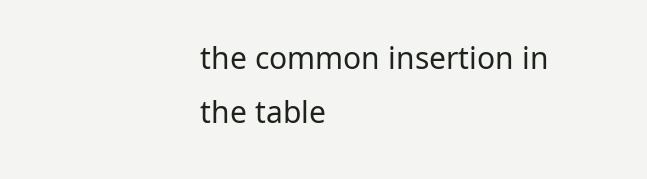the common insertion in the table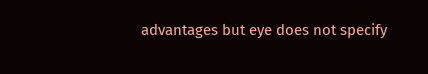advantages but eye does not specify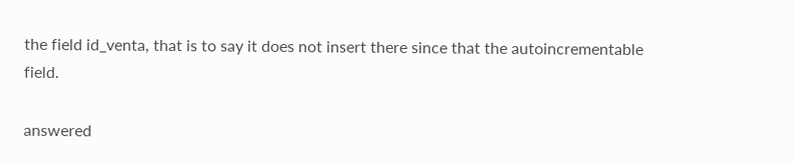the field id_venta, that is to say it does not insert there since that the autoincrementable field.

answered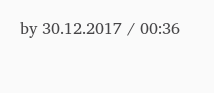by 30.12.2017 / 00:36